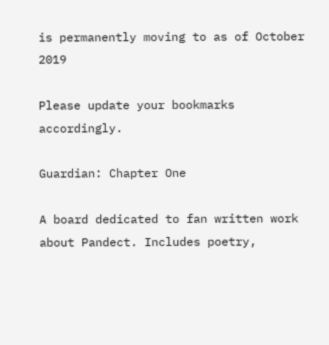is permanently moving to as of October 2019

Please update your bookmarks accordingly.

Guardian: Chapter One

A board dedicated to fan written work about Pandect. Includes poetry,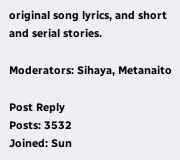original song lyrics, and short and serial stories.

Moderators: Sihaya, Metanaito

Post Reply
Posts: 3532
Joined: Sun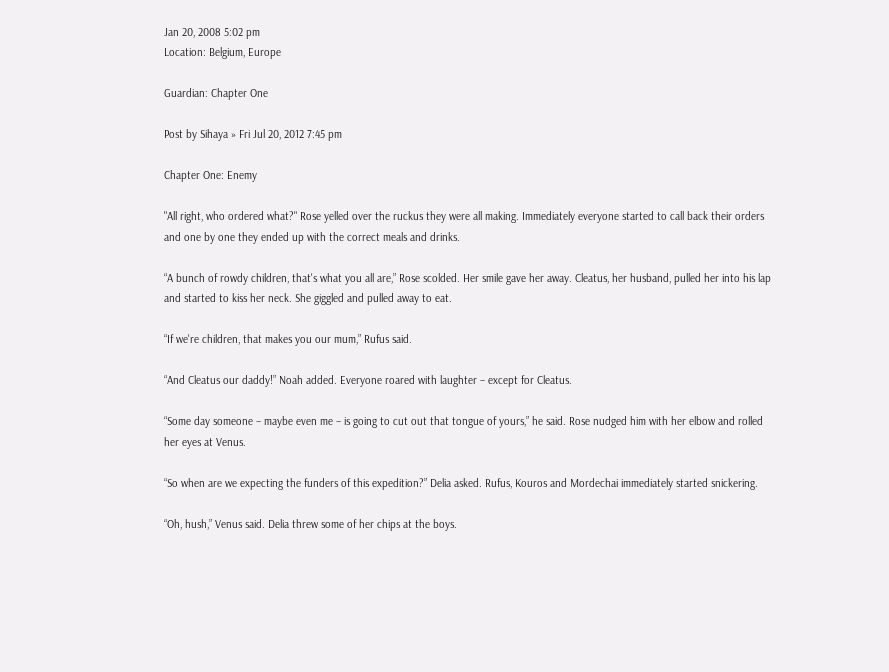Jan 20, 2008 5:02 pm
Location: Belgium, Europe

Guardian: Chapter One

Post by Sihaya » Fri Jul 20, 2012 7:45 pm

Chapter One: Enemy

"All right, who ordered what?" Rose yelled over the ruckus they were all making. Immediately everyone started to call back their orders and one by one they ended up with the correct meals and drinks.

“A bunch of rowdy children, that's what you all are,” Rose scolded. Her smile gave her away. Cleatus, her husband, pulled her into his lap and started to kiss her neck. She giggled and pulled away to eat.

“If we're children, that makes you our mum,” Rufus said.

“And Cleatus our daddy!” Noah added. Everyone roared with laughter – except for Cleatus.

“Some day someone – maybe even me – is going to cut out that tongue of yours,” he said. Rose nudged him with her elbow and rolled her eyes at Venus.

“So when are we expecting the funders of this expedition?” Delia asked. Rufus, Kouros and Mordechai immediately started snickering.

“Oh, hush,” Venus said. Delia threw some of her chips at the boys.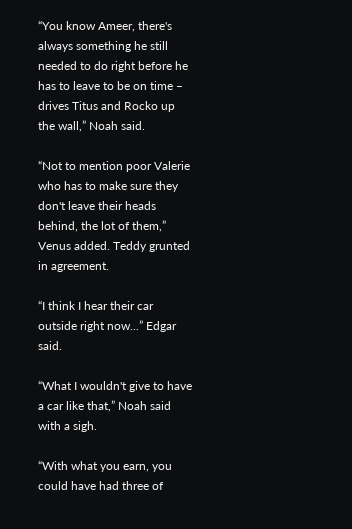“You know Ameer, there's always something he still needed to do right before he has to leave to be on time – drives Titus and Rocko up the wall,” Noah said.

“Not to mention poor Valerie who has to make sure they don't leave their heads behind, the lot of them,” Venus added. Teddy grunted in agreement.

“I think I hear their car outside right now...” Edgar said.

“What I wouldn't give to have a car like that,” Noah said with a sigh.

“With what you earn, you could have had three of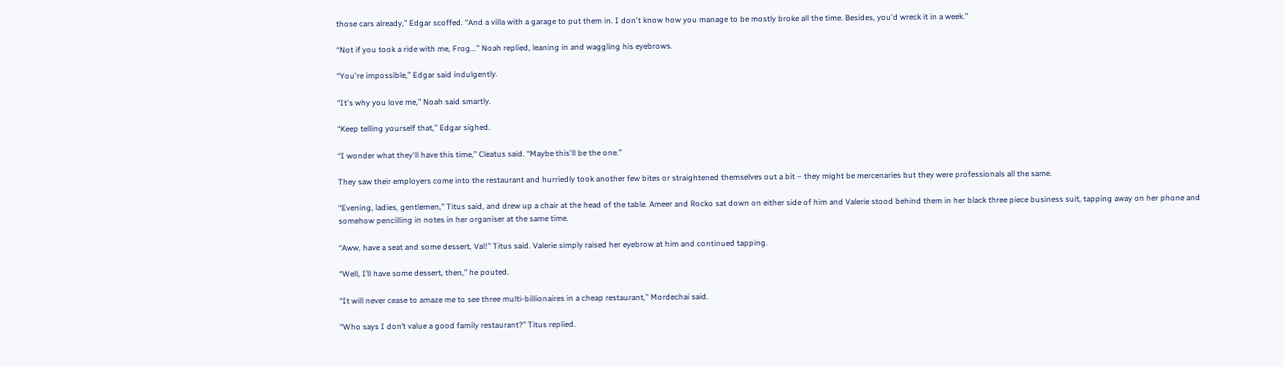those cars already,” Edgar scoffed. “And a villa with a garage to put them in. I don't know how you manage to be mostly broke all the time. Besides, you'd wreck it in a week.”

“Not if you took a ride with me, Frog...” Noah replied, leaning in and waggling his eyebrows.

“You're impossible,” Edgar said indulgently.

“It's why you love me,” Noah said smartly.

“Keep telling yourself that,” Edgar sighed.

“I wonder what they'll have this time,” Cleatus said. “Maybe this'll be the one.”

They saw their employers come into the restaurant and hurriedly took another few bites or straightened themselves out a bit – they might be mercenaries but they were professionals all the same.

“Evening, ladies, gentlemen,” Titus said, and drew up a chair at the head of the table. Ameer and Rocko sat down on either side of him and Valerie stood behind them in her black three piece business suit, tapping away on her phone and somehow pencilling in notes in her organiser at the same time.

“Aww, have a seat and some dessert, Val!” Titus said. Valerie simply raised her eyebrow at him and continued tapping.

“Well, I’ll have some dessert, then,” he pouted.

“It will never cease to amaze me to see three multi-billionaires in a cheap restaurant,” Mordechai said.

“Who says I don’t value a good family restaurant?” Titus replied.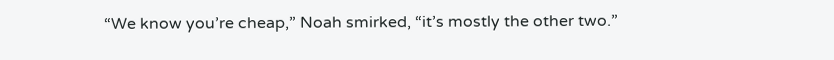“We know you’re cheap,” Noah smirked, “it’s mostly the other two.”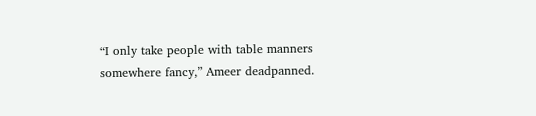“I only take people with table manners somewhere fancy,” Ameer deadpanned.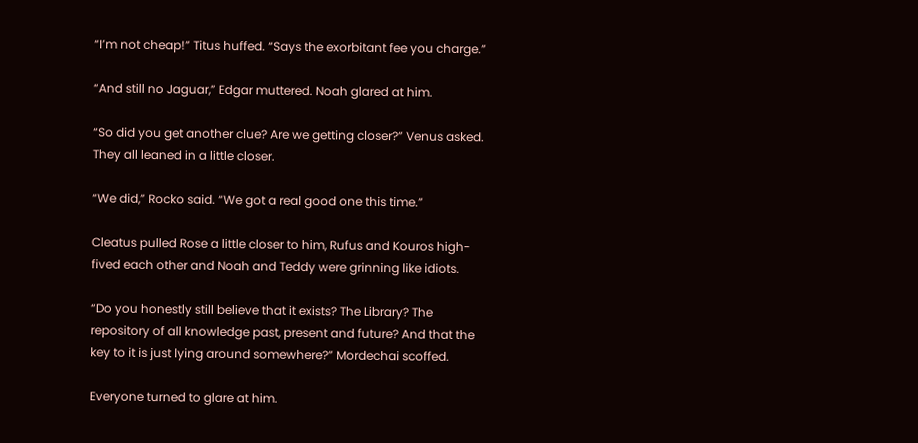“I’m not cheap!” Titus huffed. “Says the exorbitant fee you charge.”

“And still no Jaguar,” Edgar muttered. Noah glared at him.

“So did you get another clue? Are we getting closer?” Venus asked. They all leaned in a little closer.

“We did,” Rocko said. “We got a real good one this time.”

Cleatus pulled Rose a little closer to him, Rufus and Kouros high-fived each other and Noah and Teddy were grinning like idiots.

“Do you honestly still believe that it exists? The Library? The repository of all knowledge past, present and future? And that the key to it is just lying around somewhere?” Mordechai scoffed.

Everyone turned to glare at him.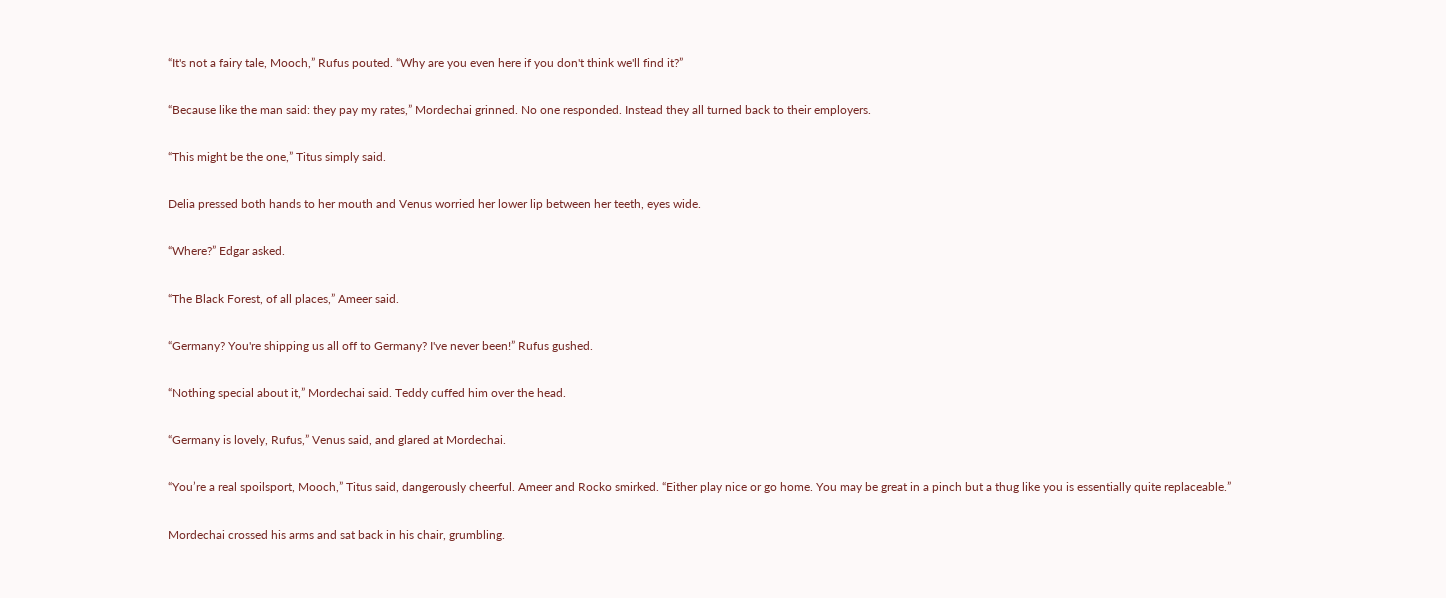“It's not a fairy tale, Mooch,” Rufus pouted. “Why are you even here if you don't think we'll find it?”

“Because like the man said: they pay my rates,” Mordechai grinned. No one responded. Instead they all turned back to their employers.

“This might be the one,” Titus simply said.

Delia pressed both hands to her mouth and Venus worried her lower lip between her teeth, eyes wide.

“Where?” Edgar asked.

“The Black Forest, of all places,” Ameer said.

“Germany? You're shipping us all off to Germany? I've never been!” Rufus gushed.

“Nothing special about it,” Mordechai said. Teddy cuffed him over the head.

“Germany is lovely, Rufus,” Venus said, and glared at Mordechai.

“You’re a real spoilsport, Mooch,” Titus said, dangerously cheerful. Ameer and Rocko smirked. “Either play nice or go home. You may be great in a pinch but a thug like you is essentially quite replaceable.”

Mordechai crossed his arms and sat back in his chair, grumbling.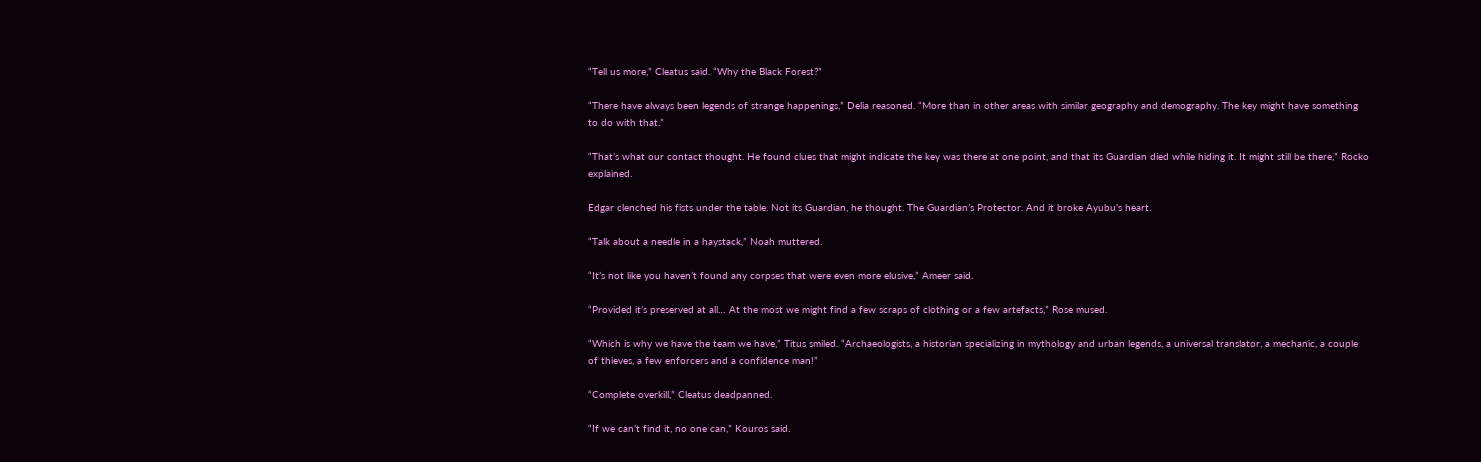“Tell us more,” Cleatus said. “Why the Black Forest?”

“There have always been legends of strange happenings,” Delia reasoned. “More than in other areas with similar geography and demography. The key might have something to do with that.”

“That’s what our contact thought. He found clues that might indicate the key was there at one point, and that its Guardian died while hiding it. It might still be there,” Rocko explained.

Edgar clenched his fists under the table. Not its Guardian, he thought. The Guardian’s Protector. And it broke Ayubu’s heart.

“Talk about a needle in a haystack,” Noah muttered.

“It’s not like you haven’t found any corpses that were even more elusive,” Ameer said.

“Provided it’s preserved at all… At the most we might find a few scraps of clothing or a few artefacts,” Rose mused.

“Which is why we have the team we have,” Titus smiled. “Archaeologists, a historian specializing in mythology and urban legends, a universal translator, a mechanic, a couple of thieves, a few enforcers and a confidence man!”

“Complete overkill,” Cleatus deadpanned.

“If we can’t find it, no one can,” Kouros said.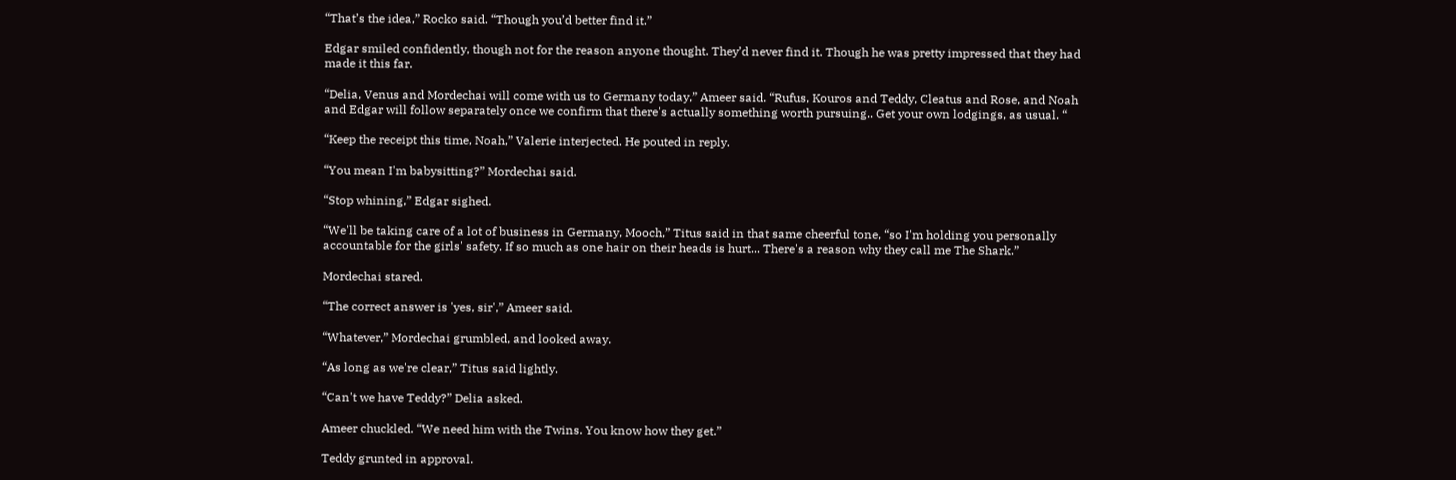“That’s the idea,” Rocko said. “Though you’d better find it.”

Edgar smiled confidently, though not for the reason anyone thought. They’d never find it. Though he was pretty impressed that they had made it this far.

“Delia, Venus and Mordechai will come with us to Germany today,” Ameer said. “Rufus, Kouros and Teddy, Cleatus and Rose, and Noah and Edgar will follow separately once we confirm that there's actually something worth pursuing.. Get your own lodgings, as usual. “

“Keep the receipt this time, Noah,” Valerie interjected. He pouted in reply.

“You mean I'm babysitting?” Mordechai said.

“Stop whining,” Edgar sighed.

“We'll be taking care of a lot of business in Germany, Mooch,” Titus said in that same cheerful tone, “so I'm holding you personally accountable for the girls' safety. If so much as one hair on their heads is hurt... There's a reason why they call me The Shark.”

Mordechai stared.

“The correct answer is 'yes, sir',” Ameer said.

“Whatever,” Mordechai grumbled, and looked away.

“As long as we're clear,” Titus said lightly.

“Can't we have Teddy?” Delia asked.

Ameer chuckled. “We need him with the Twins. You know how they get.”

Teddy grunted in approval.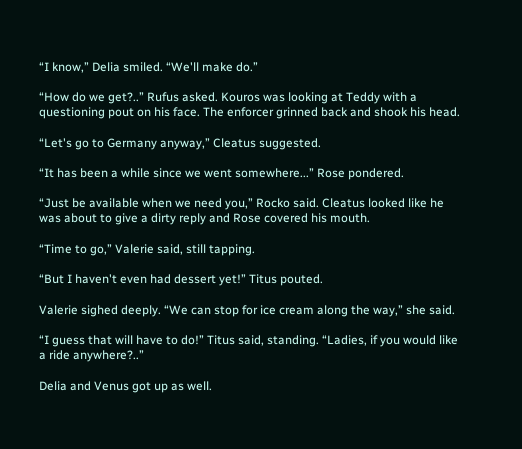“I know,” Delia smiled. “We'll make do.”

“How do we get?..” Rufus asked. Kouros was looking at Teddy with a questioning pout on his face. The enforcer grinned back and shook his head.

“Let's go to Germany anyway,” Cleatus suggested.

“It has been a while since we went somewhere...” Rose pondered.

“Just be available when we need you,” Rocko said. Cleatus looked like he was about to give a dirty reply and Rose covered his mouth.

“Time to go,” Valerie said, still tapping.

“But I haven't even had dessert yet!” Titus pouted.

Valerie sighed deeply. “We can stop for ice cream along the way,” she said.

“I guess that will have to do!” Titus said, standing. “Ladies, if you would like a ride anywhere?..”

Delia and Venus got up as well.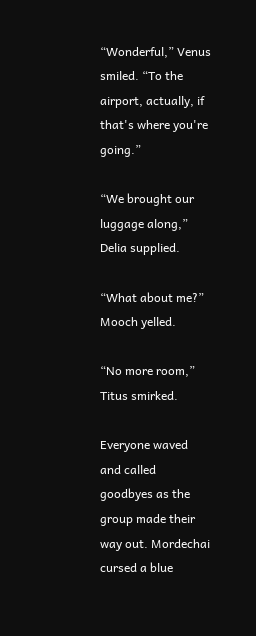“Wonderful,” Venus smiled. “To the airport, actually, if that's where you're going.”

“We brought our luggage along,” Delia supplied.

“What about me?” Mooch yelled.

“No more room,” Titus smirked.

Everyone waved and called goodbyes as the group made their way out. Mordechai cursed a blue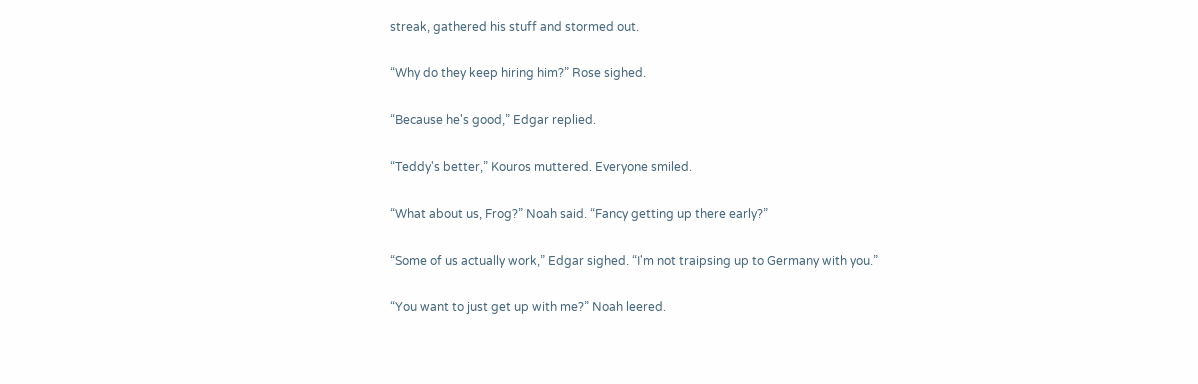streak, gathered his stuff and stormed out.

“Why do they keep hiring him?” Rose sighed.

“Because he's good,” Edgar replied.

“Teddy's better,” Kouros muttered. Everyone smiled.

“What about us, Frog?” Noah said. “Fancy getting up there early?”

“Some of us actually work,” Edgar sighed. “I'm not traipsing up to Germany with you.”

“You want to just get up with me?” Noah leered.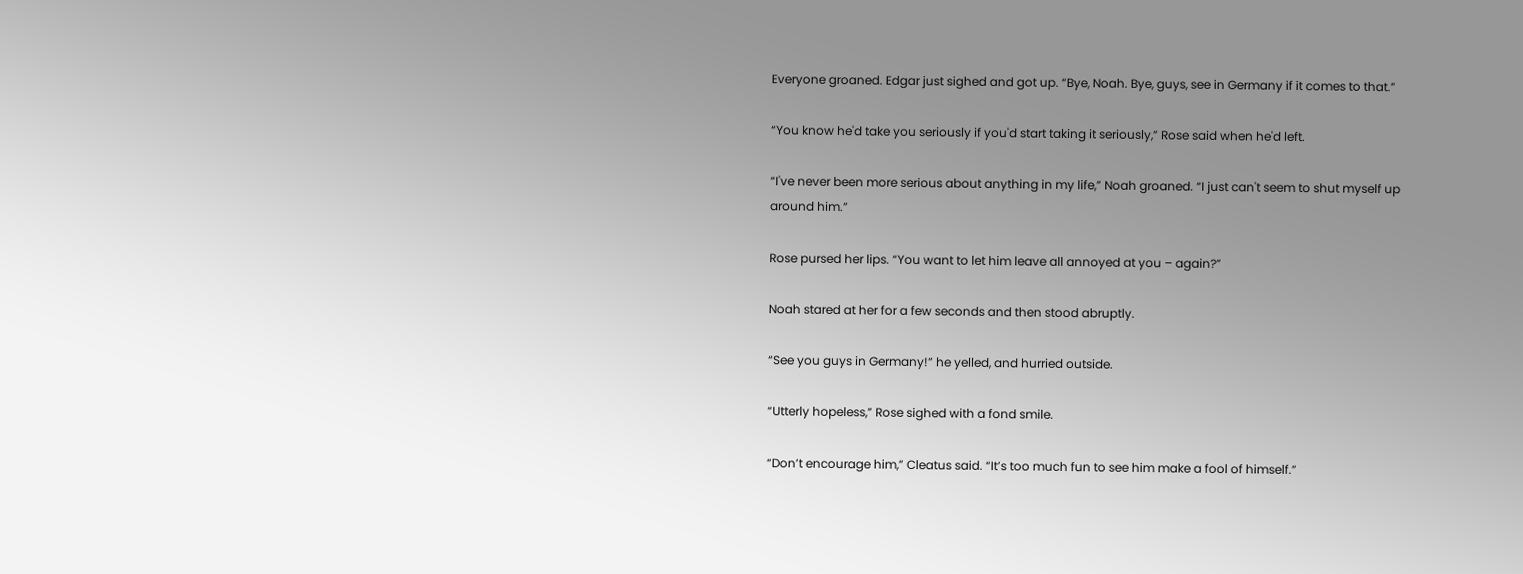Everyone groaned. Edgar just sighed and got up. “Bye, Noah. Bye, guys, see in Germany if it comes to that.”

“You know he'd take you seriously if you'd start taking it seriously,” Rose said when he'd left.

“I've never been more serious about anything in my life,” Noah groaned. “I just can't seem to shut myself up around him.”

Rose pursed her lips. “You want to let him leave all annoyed at you – again?”

Noah stared at her for a few seconds and then stood abruptly.

“See you guys in Germany!” he yelled, and hurried outside.

“Utterly hopeless,” Rose sighed with a fond smile.

“Don’t encourage him,” Cleatus said. “It’s too much fun to see him make a fool of himself.”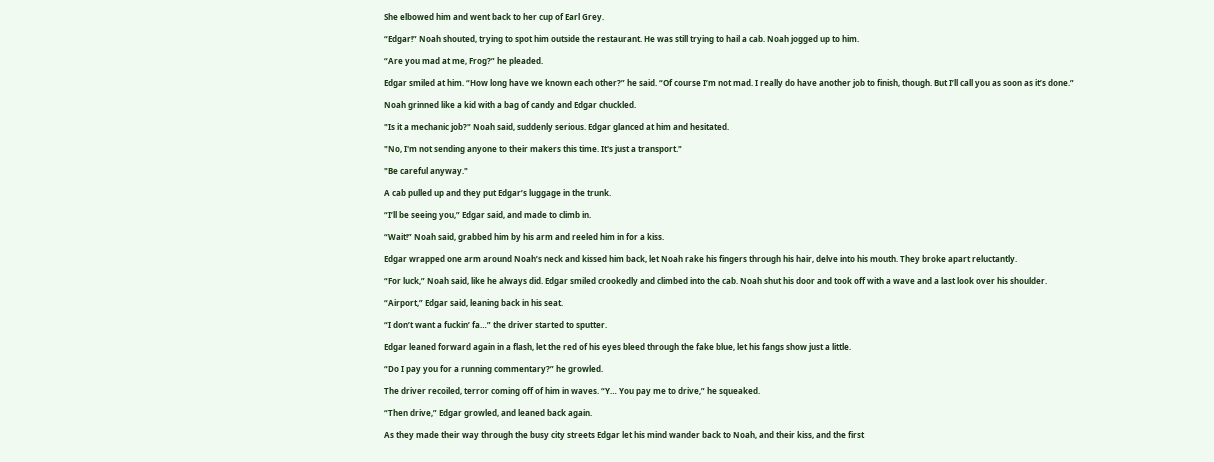She elbowed him and went back to her cup of Earl Grey.

“Edgar!” Noah shouted, trying to spot him outside the restaurant. He was still trying to hail a cab. Noah jogged up to him.

“Are you mad at me, Frog?” he pleaded.

Edgar smiled at him. “How long have we known each other?” he said. “Of course I’m not mad. I really do have another job to finish, though. But I’ll call you as soon as it’s done.”

Noah grinned like a kid with a bag of candy and Edgar chuckled.

"Is it a mechanic job?" Noah said, suddenly serious. Edgar glanced at him and hesitated.

"No, I'm not sending anyone to their makers this time. It's just a transport."

"Be careful anyway."

A cab pulled up and they put Edgar’s luggage in the trunk.

“I’ll be seeing you,” Edgar said, and made to climb in.

“Wait!” Noah said, grabbed him by his arm and reeled him in for a kiss.

Edgar wrapped one arm around Noah’s neck and kissed him back, let Noah rake his fingers through his hair, delve into his mouth. They broke apart reluctantly.

“For luck,” Noah said, like he always did. Edgar smiled crookedly and climbed into the cab. Noah shut his door and took off with a wave and a last look over his shoulder.

“Airport,” Edgar said, leaning back in his seat.

“I don’t want a fuckin’ fa…” the driver started to sputter.

Edgar leaned forward again in a flash, let the red of his eyes bleed through the fake blue, let his fangs show just a little.

“Do I pay you for a running commentary?” he growled.

The driver recoiled, terror coming off of him in waves. “Y… You pay me to drive,” he squeaked.

“Then drive,” Edgar growled, and leaned back again.

As they made their way through the busy city streets Edgar let his mind wander back to Noah, and their kiss, and the first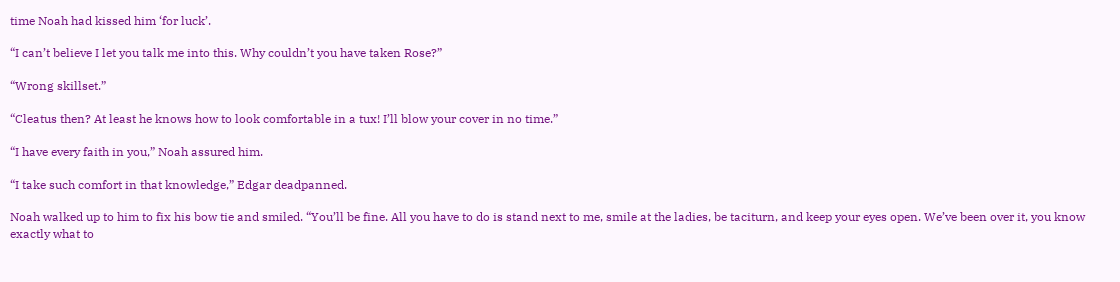time Noah had kissed him ‘for luck’.

“I can’t believe I let you talk me into this. Why couldn’t you have taken Rose?”

“Wrong skillset.”

“Cleatus then? At least he knows how to look comfortable in a tux! I’ll blow your cover in no time.”

“I have every faith in you,” Noah assured him.

“I take such comfort in that knowledge,” Edgar deadpanned.

Noah walked up to him to fix his bow tie and smiled. “You’ll be fine. All you have to do is stand next to me, smile at the ladies, be taciturn, and keep your eyes open. We’ve been over it, you know exactly what to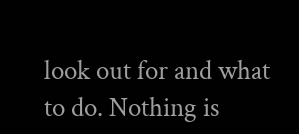look out for and what to do. Nothing is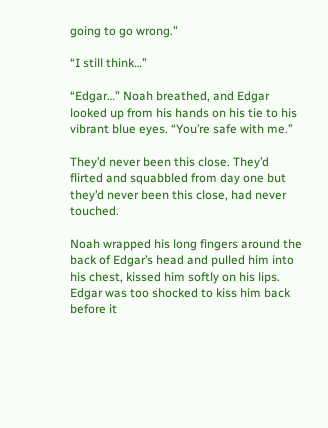going to go wrong.”

“I still think…”

“Edgar…” Noah breathed, and Edgar looked up from his hands on his tie to his vibrant blue eyes. “You’re safe with me.”

They’d never been this close. They’d flirted and squabbled from day one but they’d never been this close, had never touched.

Noah wrapped his long fingers around the back of Edgar’s head and pulled him into his chest, kissed him softly on his lips. Edgar was too shocked to kiss him back before it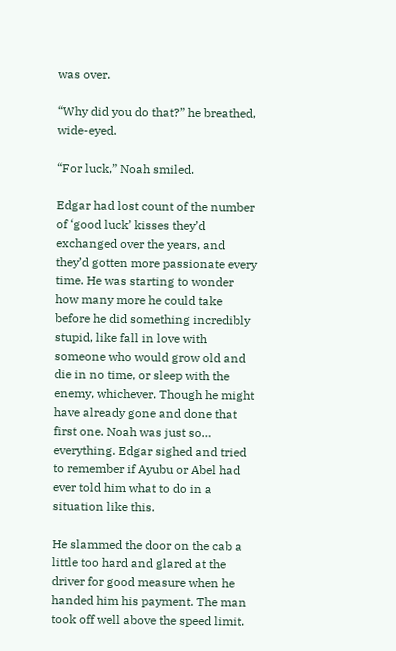was over.

“Why did you do that?” he breathed, wide-eyed.

“For luck,” Noah smiled.

Edgar had lost count of the number of ‘good luck’ kisses they’d exchanged over the years, and they’d gotten more passionate every time. He was starting to wonder how many more he could take before he did something incredibly stupid, like fall in love with someone who would grow old and die in no time, or sleep with the enemy, whichever. Though he might have already gone and done that first one. Noah was just so… everything. Edgar sighed and tried to remember if Ayubu or Abel had ever told him what to do in a situation like this.

He slammed the door on the cab a little too hard and glared at the driver for good measure when he handed him his payment. The man took off well above the speed limit.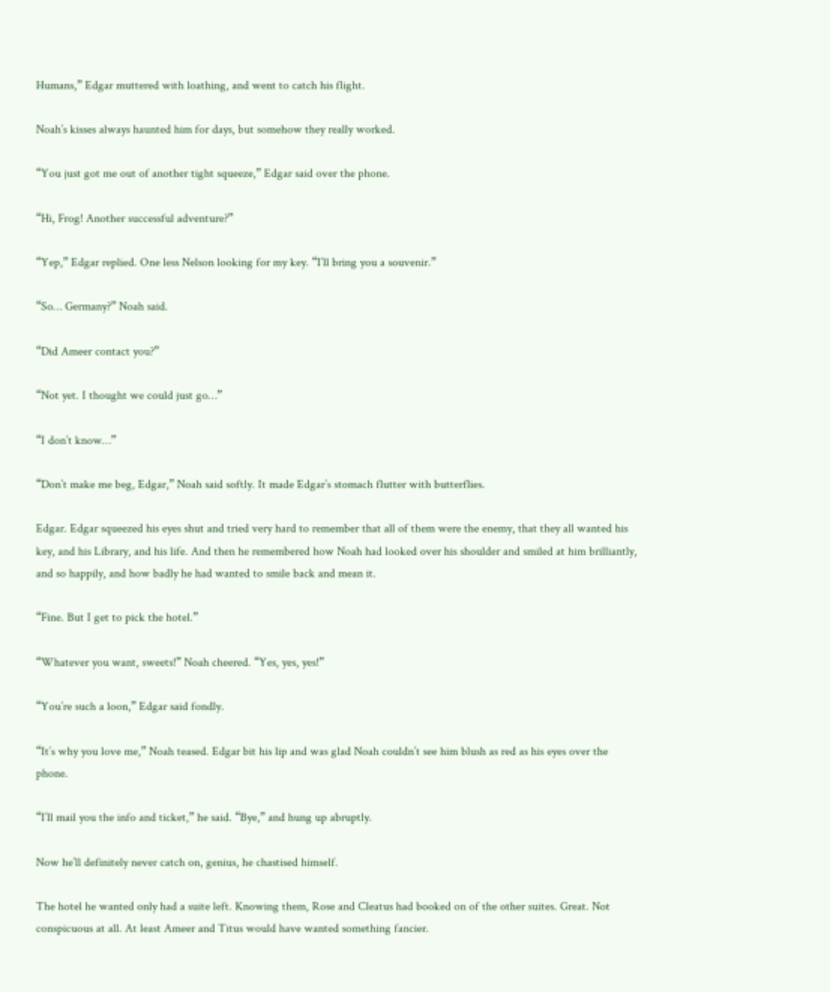Humans,” Edgar muttered with loathing, and went to catch his flight.

Noah’s kisses always haunted him for days, but somehow they really worked.

“You just got me out of another tight squeeze,” Edgar said over the phone.

“Hi, Frog! Another successful adventure?”

“Yep,” Edgar replied. One less Nelson looking for my key. “I’ll bring you a souvenir.”

“So… Germany?” Noah said.

“Did Ameer contact you?”

“Not yet. I thought we could just go…”

“I don’t know…”

“Don’t make me beg, Edgar,” Noah said softly. It made Edgar’s stomach flutter with butterflies.

Edgar. Edgar squeezed his eyes shut and tried very hard to remember that all of them were the enemy, that they all wanted his key, and his Library, and his life. And then he remembered how Noah had looked over his shoulder and smiled at him brilliantly, and so happily, and how badly he had wanted to smile back and mean it.

“Fine. But I get to pick the hotel.”

“Whatever you want, sweets!” Noah cheered. “Yes, yes, yes!”

“You’re such a loon,” Edgar said fondly.

“It’s why you love me,” Noah teased. Edgar bit his lip and was glad Noah couldn’t see him blush as red as his eyes over the phone.

“I’ll mail you the info and ticket,” he said. “Bye,” and hung up abruptly.

Now he’ll definitely never catch on, genius, he chastised himself.

The hotel he wanted only had a suite left. Knowing them, Rose and Cleatus had booked on of the other suites. Great. Not conspicuous at all. At least Ameer and Titus would have wanted something fancier.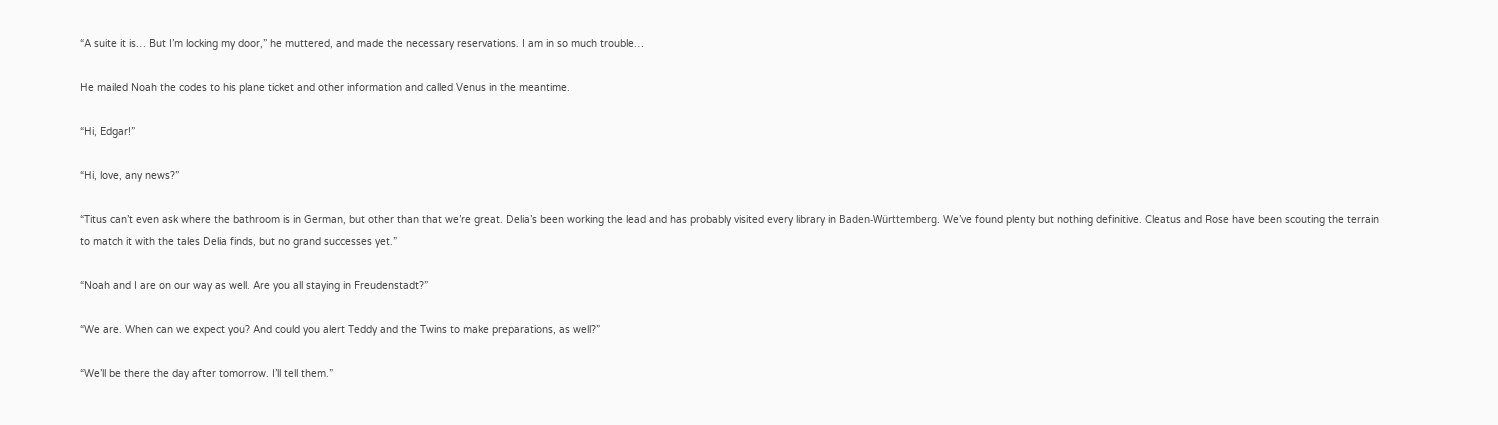“A suite it is… But I’m locking my door,” he muttered, and made the necessary reservations. I am in so much trouble…

He mailed Noah the codes to his plane ticket and other information and called Venus in the meantime.

“Hi, Edgar!”

“Hi, love, any news?”

“Titus can’t even ask where the bathroom is in German, but other than that we’re great. Delia’s been working the lead and has probably visited every library in Baden-Württemberg. We’ve found plenty but nothing definitive. Cleatus and Rose have been scouting the terrain to match it with the tales Delia finds, but no grand successes yet.”

“Noah and I are on our way as well. Are you all staying in Freudenstadt?”

“We are. When can we expect you? And could you alert Teddy and the Twins to make preparations, as well?”

“We’ll be there the day after tomorrow. I’ll tell them.”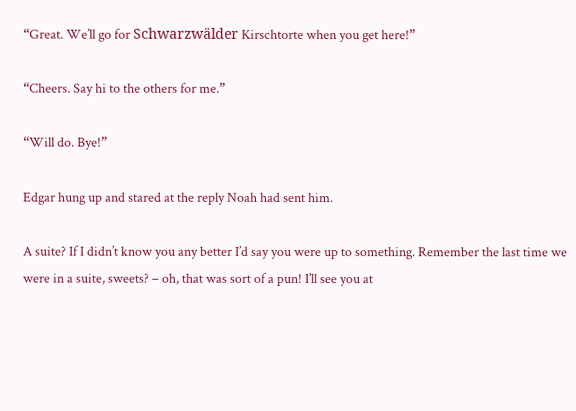“Great. We’ll go for Schwarzwälder Kirschtorte when you get here!”

“Cheers. Say hi to the others for me.”

“Will do. Bye!”

Edgar hung up and stared at the reply Noah had sent him.

A suite? If I didn’t know you any better I’d say you were up to something. Remember the last time we were in a suite, sweets? – oh, that was sort of a pun! I’ll see you at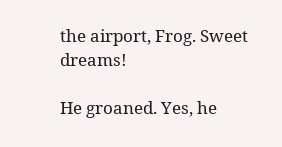the airport, Frog. Sweet dreams!

He groaned. Yes, he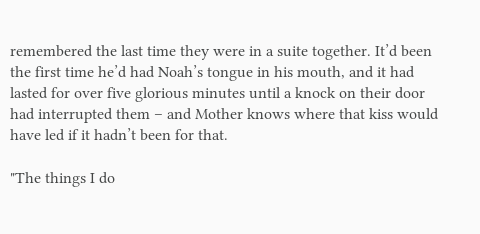remembered the last time they were in a suite together. It’d been the first time he’d had Noah’s tongue in his mouth, and it had lasted for over five glorious minutes until a knock on their door had interrupted them – and Mother knows where that kiss would have led if it hadn’t been for that.

"The things I do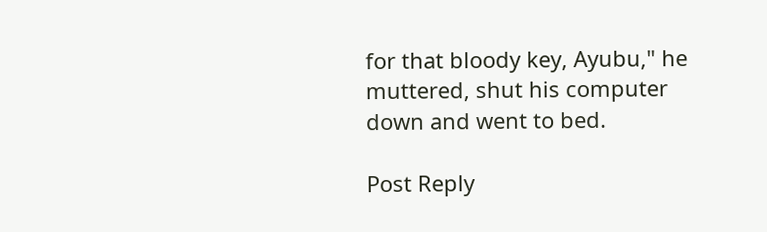for that bloody key, Ayubu," he muttered, shut his computer down and went to bed.

Post Reply